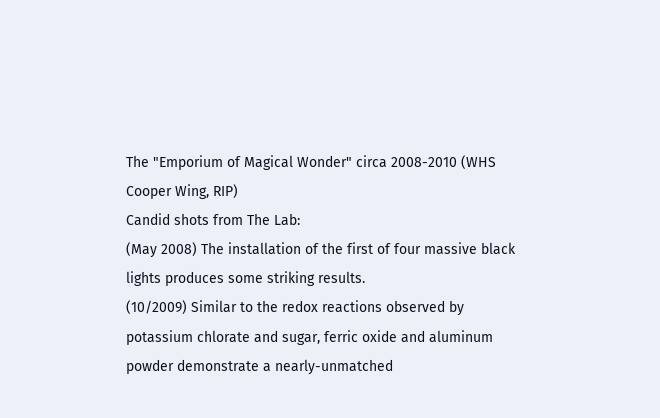The "Emporium of Magical Wonder" circa 2008-2010 (WHS Cooper Wing, RIP)
Candid shots from The Lab:
(May 2008) The installation of the first of four massive black lights produces some striking results.
(10/2009) Similar to the redox reactions observed by potassium chlorate and sugar, ferric oxide and aluminum powder demonstrate a nearly-unmatched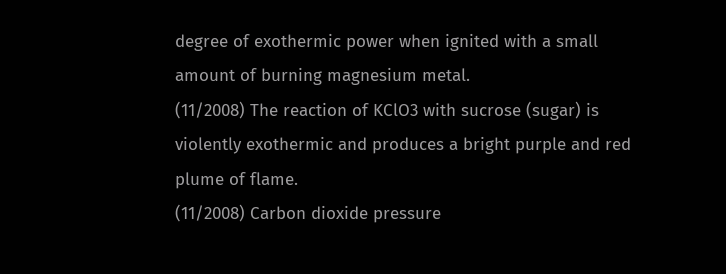degree of exothermic power when ignited with a small amount of burning magnesium metal.
(11/2008) The reaction of KClO3 with sucrose (sugar) is violently exothermic and produces a bright purple and red plume of flame.
(11/2008) Carbon dioxide pressure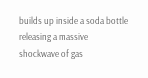builds up inside a soda bottle releasing a massive shockwave of gas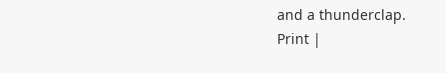and a thunderclap.
Print |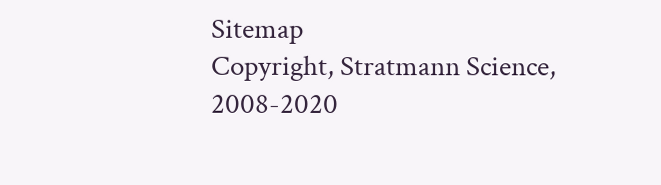Sitemap
Copyright, Stratmann Science, 2008-2020